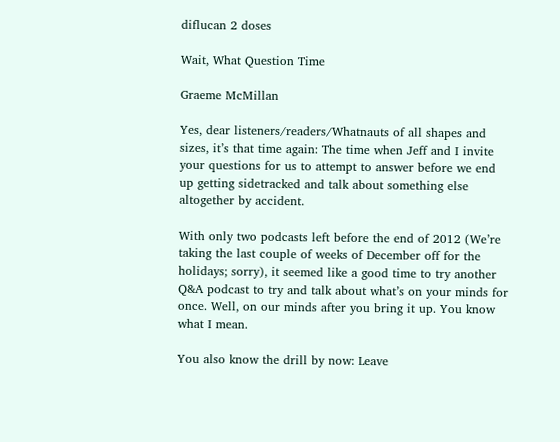diflucan 2 doses

Wait, What Question Time

Graeme McMillan

Yes, dear listeners/readers/Whatnauts of all shapes and sizes, it’s that time again: The time when Jeff and I invite your questions for us to attempt to answer before we end up getting sidetracked and talk about something else altogether by accident.

With only two podcasts left before the end of 2012 (We’re taking the last couple of weeks of December off for the holidays; sorry), it seemed like a good time to try another Q&A podcast to try and talk about what’s on your minds for once. Well, on our minds after you bring it up. You know what I mean.

You also know the drill by now: Leave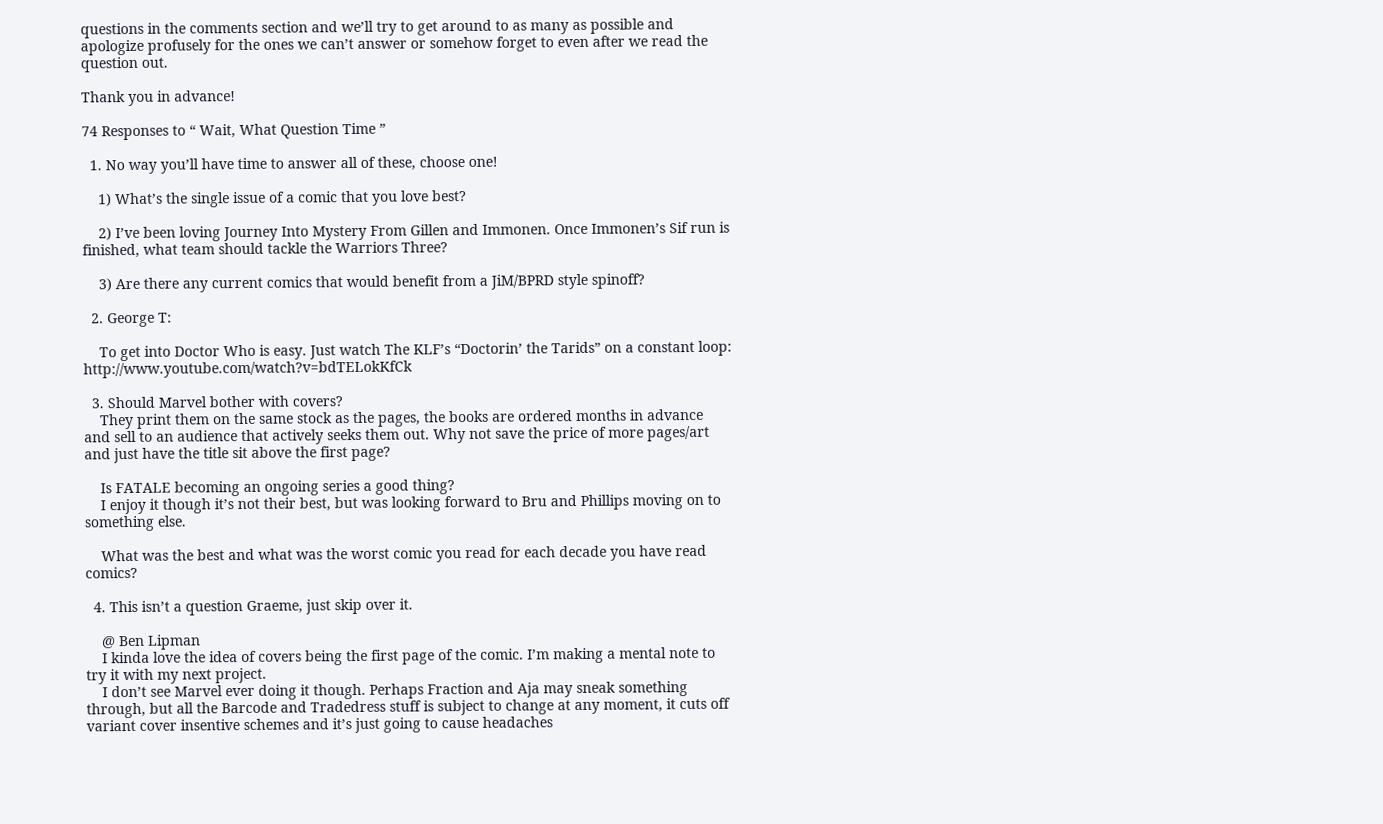questions in the comments section and we’ll try to get around to as many as possible and apologize profusely for the ones we can’t answer or somehow forget to even after we read the question out.

Thank you in advance!

74 Responses to “ Wait, What Question Time ”

  1. No way you’ll have time to answer all of these, choose one!

    1) What’s the single issue of a comic that you love best?

    2) I’ve been loving Journey Into Mystery From Gillen and Immonen. Once Immonen’s Sif run is finished, what team should tackle the Warriors Three?

    3) Are there any current comics that would benefit from a JiM/BPRD style spinoff?

  2. George T:

    To get into Doctor Who is easy. Just watch The KLF’s “Doctorin’ the Tarids” on a constant loop: http://www.youtube.com/watch?v=bdTELokKfCk

  3. Should Marvel bother with covers?
    They print them on the same stock as the pages, the books are ordered months in advance and sell to an audience that actively seeks them out. Why not save the price of more pages/art and just have the title sit above the first page?

    Is FATALE becoming an ongoing series a good thing?
    I enjoy it though it’s not their best, but was looking forward to Bru and Phillips moving on to something else.

    What was the best and what was the worst comic you read for each decade you have read comics?

  4. This isn’t a question Graeme, just skip over it.

    @ Ben Lipman
    I kinda love the idea of covers being the first page of the comic. I’m making a mental note to try it with my next project.
    I don’t see Marvel ever doing it though. Perhaps Fraction and Aja may sneak something through, but all the Barcode and Tradedress stuff is subject to change at any moment, it cuts off variant cover insentive schemes and it’s just going to cause headaches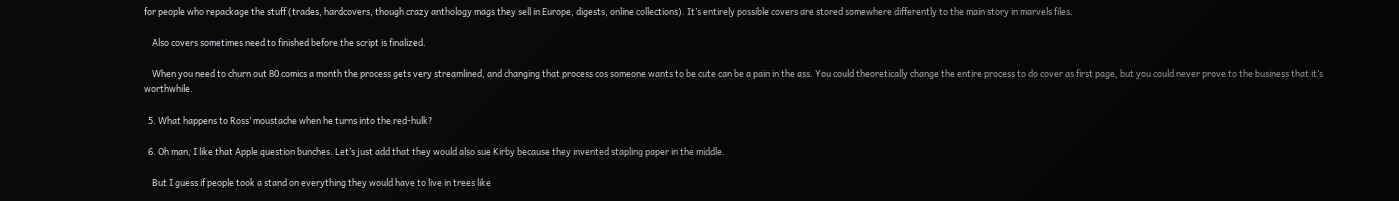for people who repackage the stuff (trades, hardcovers, though crazy anthology mags they sell in Europe, digests, online collections). It’s entirely possible covers are stored somewhere differently to the main story in marvels files.

    Also covers sometimes need to finished before the script is finalized.

    When you need to churn out 80 comics a month the process gets very streamlined, and changing that process cos someone wants to be cute can be a pain in the ass. You could theoretically change the entire process to do cover as first page, but you could never prove to the business that it’s worthwhile.

  5. What happens to Ross’ moustache when he turns into the red-hulk?

  6. Oh man, I like that Apple question bunches. Let’s just add that they would also sue Kirby because they invented stapling paper in the middle.

    But I guess if people took a stand on everything they would have to live in trees like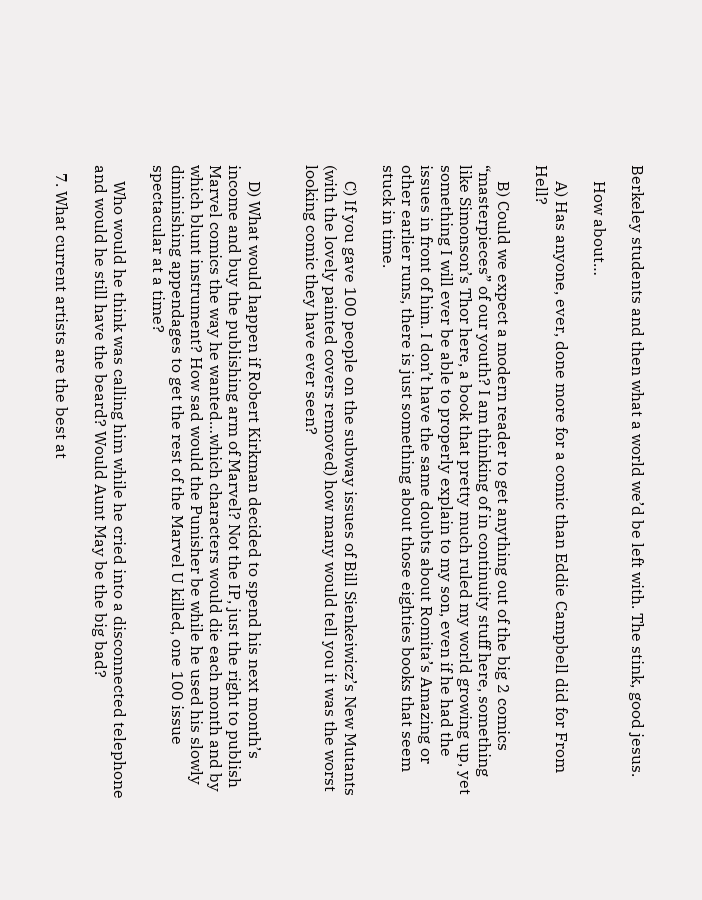Berkeley students and then what a world we’d be left with. The stink, good jesus.

    How about…

    A) Has anyone, ever, done more for a comic than Eddie Campbell did for From Hell?

    B) Could we expect a modern reader to get anything out of the big 2 comics “masterpieces” of our youth? I am thinking of in continuity stuff here, something like Simonson’s Thor here, a book that pretty much ruled my world growing up, yet something I will ever be able to properly explain to my son, even if he had the issues in front of him. I don’t have the same doubts about Romita’s Amazing or other earlier runs, there is just something about those eighties books that seem stuck in time.

    C) If you gave 100 people on the subway issues of Bill Sienkeiwicz’s New Mutants (with the lovely painted covers removed) how many would tell you it was the worst looking comic they have ever seen?


    D) What would happen if Robert Kirkman decided to spend his next month’s income and buy the publishing arm of Marvel? Not the IP, just the right to publish Marvel comics the way he wanted…which characters would die each month and by which blunt instrument? How sad would the Punisher be while he used his slowly diminishing appendages to get the rest of the Marvel U killed, one 100 issue spectacular at a time?

    Who would he think was calling him while he cried into a disconnected telephone and would he still have the beard? Would Aunt May be the big bad?

  7. What current artists are the best at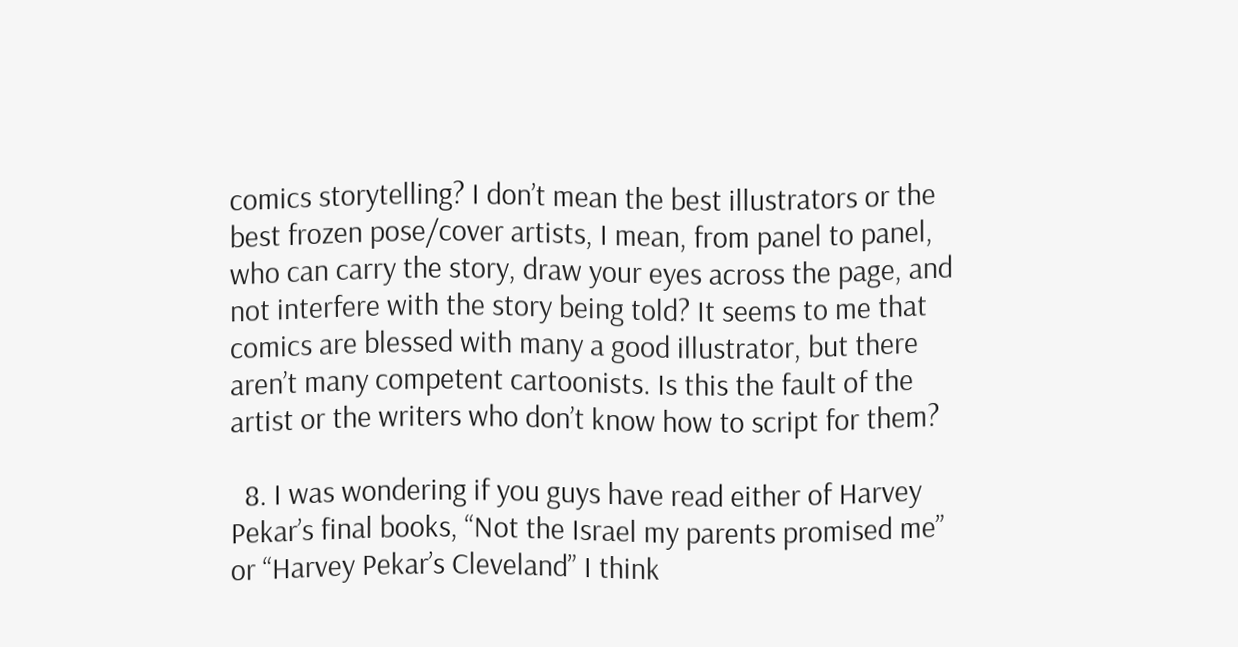comics storytelling? I don’t mean the best illustrators or the best frozen pose/cover artists, I mean, from panel to panel, who can carry the story, draw your eyes across the page, and not interfere with the story being told? It seems to me that comics are blessed with many a good illustrator, but there aren’t many competent cartoonists. Is this the fault of the artist or the writers who don’t know how to script for them?

  8. I was wondering if you guys have read either of Harvey Pekar’s final books, “Not the Israel my parents promised me” or “Harvey Pekar’s Cleveland” I think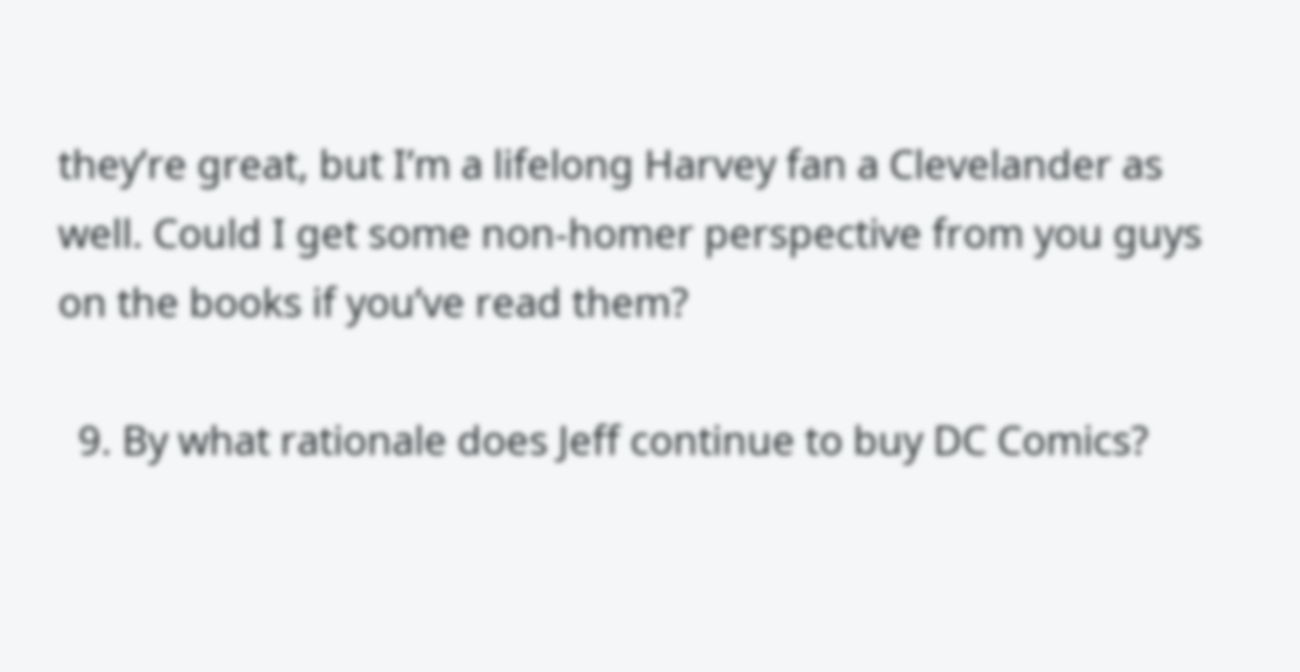they’re great, but I’m a lifelong Harvey fan a Clevelander as well. Could I get some non-homer perspective from you guys on the books if you’ve read them?

  9. By what rationale does Jeff continue to buy DC Comics?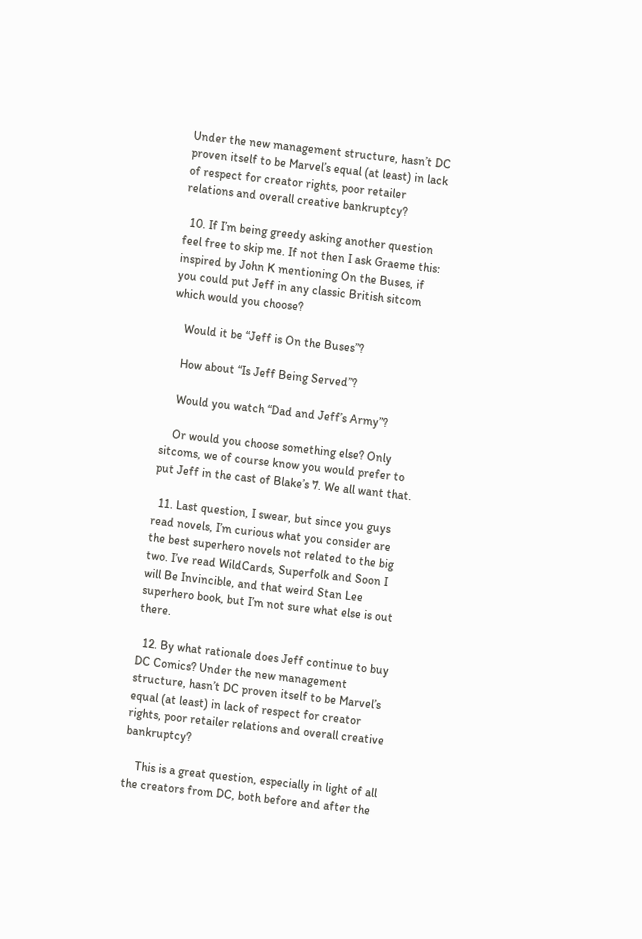Under the new management structure, hasn’t DC proven itself to be Marvel’s equal (at least) in lack of respect for creator rights, poor retailer relations and overall creative bankruptcy?

  10. If I’m being greedy asking another question feel free to skip me. If not then I ask Graeme this: inspired by John K mentioning On the Buses, if you could put Jeff in any classic British sitcom which would you choose?

    Would it be “Jeff is On the Buses”?

    How about “Is Jeff Being Served”?

    Would you watch “Dad and Jeff’s Army”?

    Or would you choose something else? Only sitcoms, we of course know you would prefer to put Jeff in the cast of Blake’s 7. We all want that.

  11. Last question, I swear, but since you guys read novels, I’m curious what you consider are the best superhero novels not related to the big two. I’ve read WildCards, Superfolk and Soon I will Be Invincible, and that weird Stan Lee superhero book, but I’m not sure what else is out there.

  12. By what rationale does Jeff continue to buy DC Comics? Under the new management structure, hasn’t DC proven itself to be Marvel’s equal (at least) in lack of respect for creator rights, poor retailer relations and overall creative bankruptcy?

    This is a great question, especially in light of all the creators from DC, both before and after the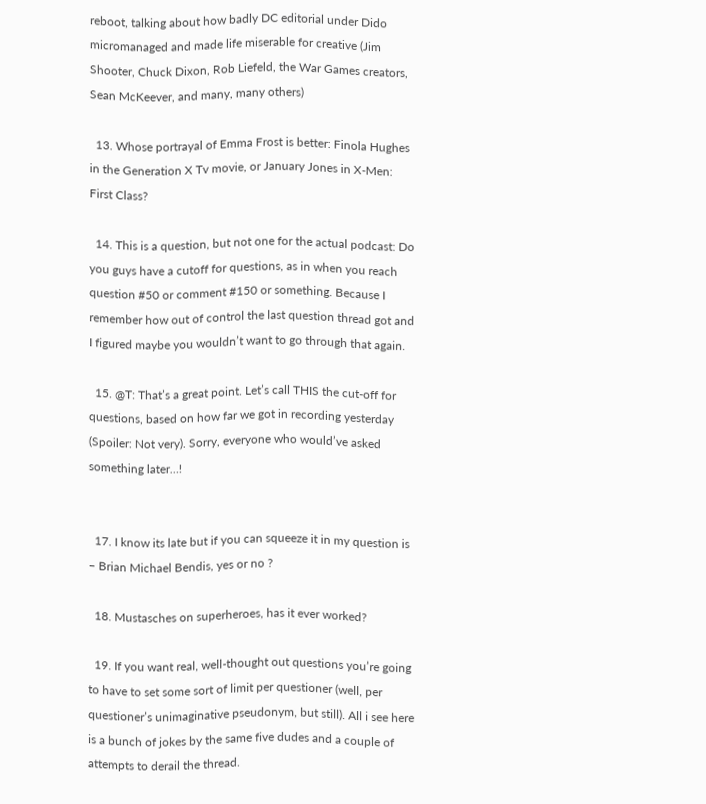reboot, talking about how badly DC editorial under Dido micromanaged and made life miserable for creative (Jim Shooter, Chuck Dixon, Rob Liefeld, the War Games creators, Sean McKeever, and many, many others)

  13. Whose portrayal of Emma Frost is better: Finola Hughes in the Generation X Tv movie, or January Jones in X-Men: First Class?

  14. This is a question, but not one for the actual podcast: Do you guys have a cutoff for questions, as in when you reach question #50 or comment #150 or something. Because I remember how out of control the last question thread got and I figured maybe you wouldn’t want to go through that again.

  15. @T: That’s a great point. Let’s call THIS the cut-off for questions, based on how far we got in recording yesterday (Spoiler: Not very). Sorry, everyone who would’ve asked something later…!


  17. I know its late but if you can squeeze it in my question is – Brian Michael Bendis, yes or no ?

  18. Mustasches on superheroes, has it ever worked?

  19. If you want real, well-thought out questions you’re going to have to set some sort of limit per questioner (well, per questioner’s unimaginative pseudonym, but still). All i see here is a bunch of jokes by the same five dudes and a couple of attempts to derail the thread.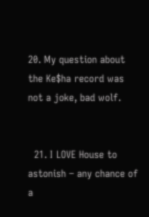20. My question about the Ke$ha record was not a joke, bad wolf.


  21. I LOVE House to astonish – any chance of a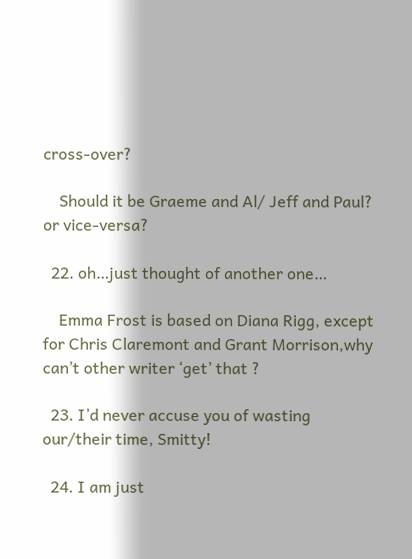cross-over?

    Should it be Graeme and Al/ Jeff and Paul? or vice-versa?

  22. oh…just thought of another one…

    Emma Frost is based on Diana Rigg, except for Chris Claremont and Grant Morrison,why can’t other writer ‘get’ that ?

  23. I’d never accuse you of wasting our/their time, Smitty!

  24. I am just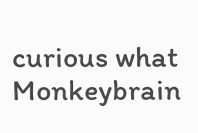curious what Monkeybrain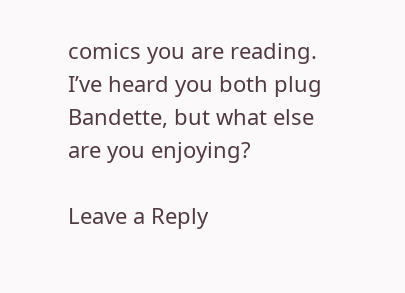comics you are reading. I’ve heard you both plug Bandette, but what else are you enjoying?

Leave a Reply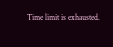Time limit is exhausted.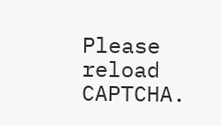Please reload CAPTCHA.